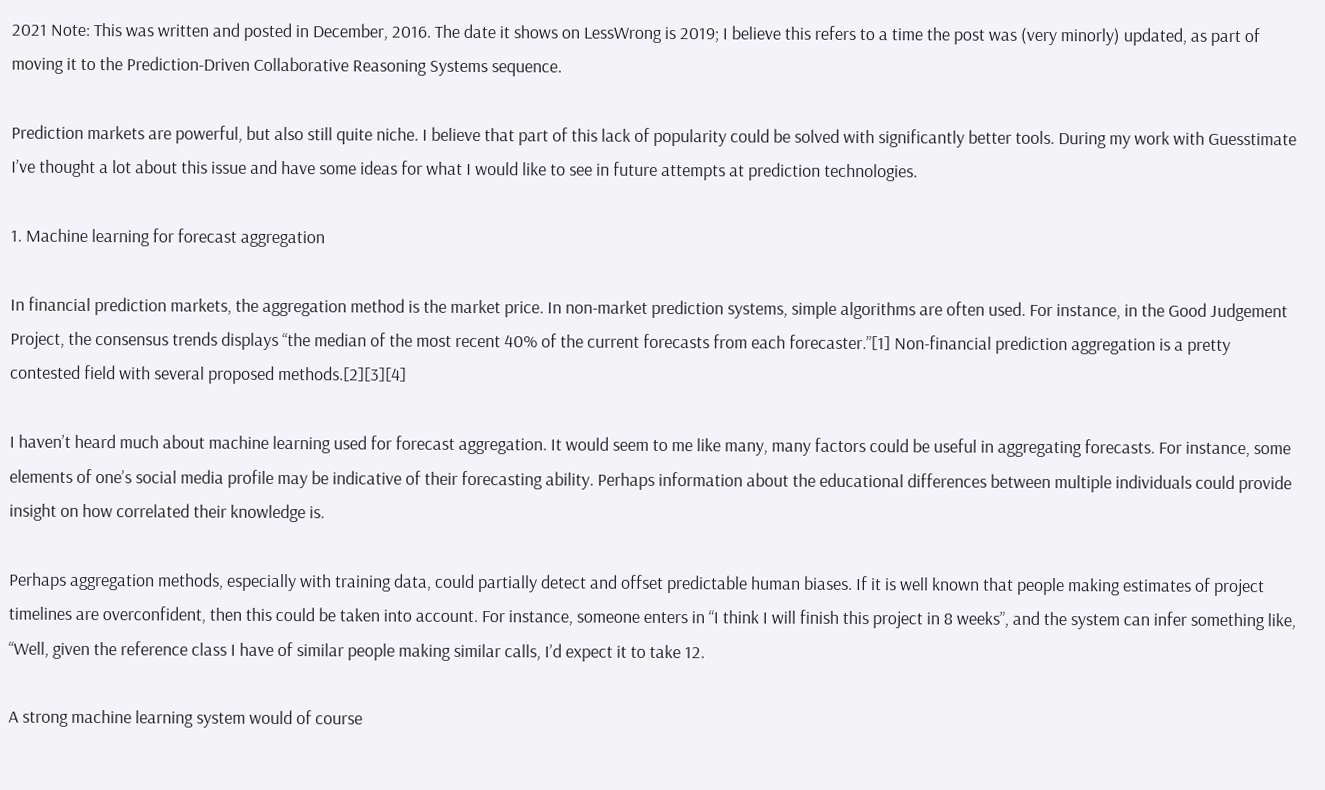2021 Note: This was written and posted in December, 2016. The date it shows on LessWrong is 2019; I believe this refers to a time the post was (very minorly) updated, as part of moving it to the Prediction-Driven Collaborative Reasoning Systems sequence.

Prediction markets are powerful, but also still quite niche. I believe that part of this lack of popularity could be solved with significantly better tools. During my work with Guesstimate I’ve thought a lot about this issue and have some ideas for what I would like to see in future attempts at prediction technologies.

1. Machine learning for forecast aggregation

In financial prediction markets, the aggregation method is the market price. In non-market prediction systems, simple algorithms are often used. For instance, in the Good Judgement Project, the consensus trends displays “the median of the most recent 40% of the current forecasts from each forecaster.”[1] Non-financial prediction aggregation is a pretty contested field with several proposed methods.[2][3][4]

I haven’t heard much about machine learning used for forecast aggregation. It would seem to me like many, many factors could be useful in aggregating forecasts. For instance, some elements of one’s social media profile may be indicative of their forecasting ability. Perhaps information about the educational differences between multiple individuals could provide insight on how correlated their knowledge is.

Perhaps aggregation methods, especially with training data, could partially detect and offset predictable human biases. If it is well known that people making estimates of project timelines are overconfident, then this could be taken into account. For instance, someone enters in “I think I will finish this project in 8 weeks”, and the system can infer something like, “Well, given the reference class I have of similar people making similar calls, I’d expect it to take 12.

A strong machine learning system would of course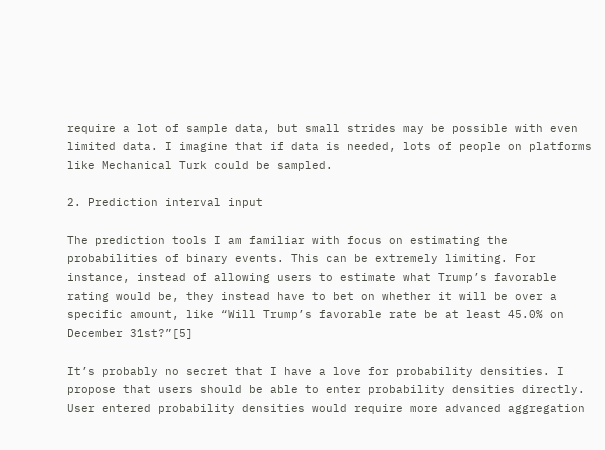require a lot of sample data, but small strides may be possible with even limited data. I imagine that if data is needed, lots of people on platforms like Mechanical Turk could be sampled.

2. Prediction interval input

The prediction tools I am familiar with focus on estimating the probabilities of binary events. This can be extremely limiting. For instance, instead of allowing users to estimate what Trump’s favorable rating would be, they instead have to bet on whether it will be over a specific amount, like “Will Trump’s favorable rate be at least 45.0% on December 31st?”[5]

It’s probably no secret that I have a love for probability densities. I propose that users should be able to enter probability densities directly. User entered probability densities would require more advanced aggregation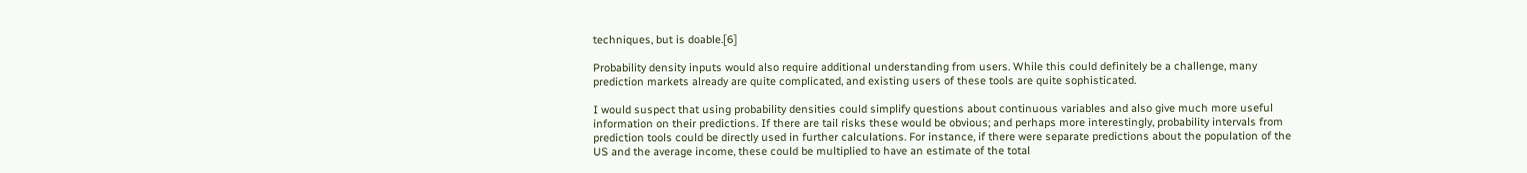techniques, but is doable.[6]

Probability density inputs would also require additional understanding from users. While this could definitely be a challenge, many prediction markets already are quite complicated, and existing users of these tools are quite sophisticated.

I would suspect that using probability densities could simplify questions about continuous variables and also give much more useful information on their predictions. If there are tail risks these would be obvious; and perhaps more interestingly, probability intervals from prediction tools could be directly used in further calculations. For instance, if there were separate predictions about the population of the US and the average income, these could be multiplied to have an estimate of the total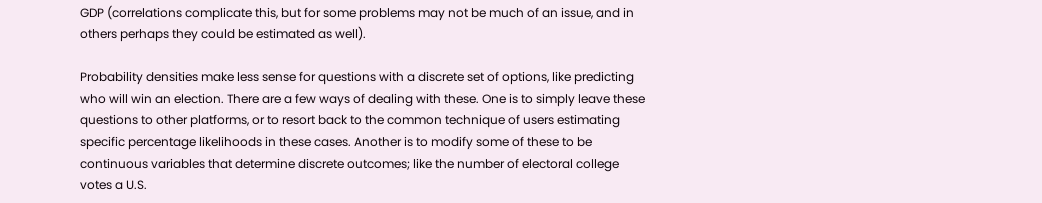GDP (correlations complicate this, but for some problems may not be much of an issue, and in others perhaps they could be estimated as well).

Probability densities make less sense for questions with a discrete set of options, like predicting who will win an election. There are a few ways of dealing with these. One is to simply leave these questions to other platforms, or to resort back to the common technique of users estimating specific percentage likelihoods in these cases. Another is to modify some of these to be continuous variables that determine discrete outcomes; like the number of electoral college votes a U.S.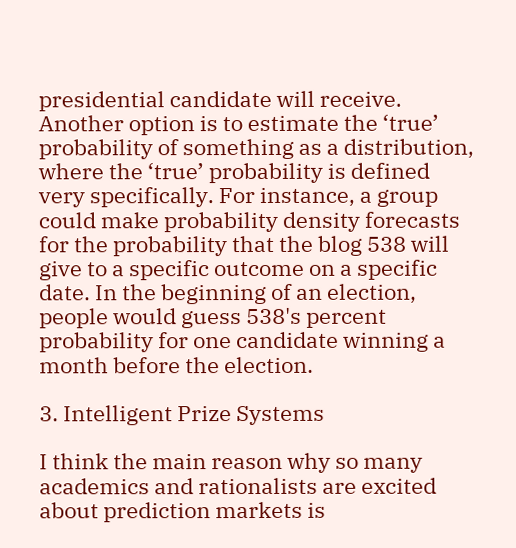presidential candidate will receive. Another option is to estimate the ‘true’ probability of something as a distribution, where the ‘true’ probability is defined very specifically. For instance, a group could make probability density forecasts for the probability that the blog 538 will give to a specific outcome on a specific date. In the beginning of an election, people would guess 538's percent probability for one candidate winning a month before the election.

3. Intelligent Prize Systems

I think the main reason why so many academics and rationalists are excited about prediction markets is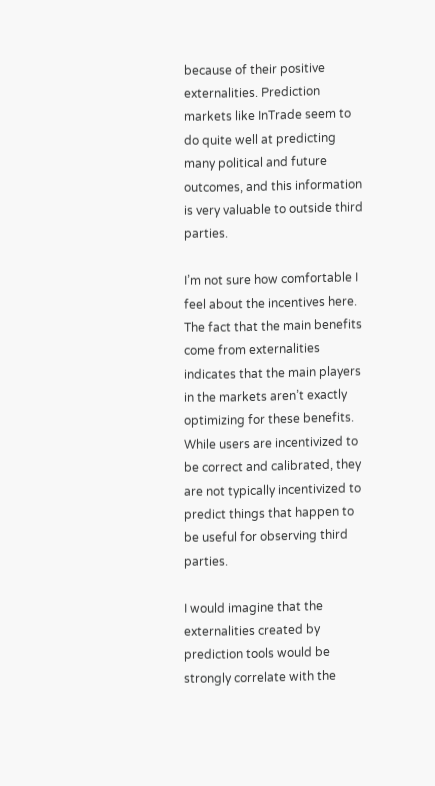because of their positive externalities. Prediction markets like InTrade seem to do quite well at predicting many political and future outcomes, and this information is very valuable to outside third parties.

I’m not sure how comfortable I feel about the incentives here. The fact that the main benefits come from externalities indicates that the main players in the markets aren’t exactly optimizing for these benefits. While users are incentivized to be correct and calibrated, they are not typically incentivized to predict things that happen to be useful for observing third parties.

I would imagine that the externalities created by prediction tools would be strongly correlate with the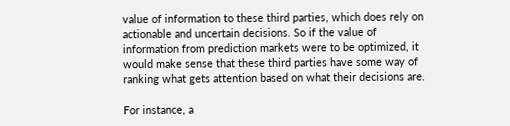value of information to these third parties, which does rely on actionable and uncertain decisions. So if the value of information from prediction markets were to be optimized, it would make sense that these third parties have some way of ranking what gets attention based on what their decisions are.

For instance, a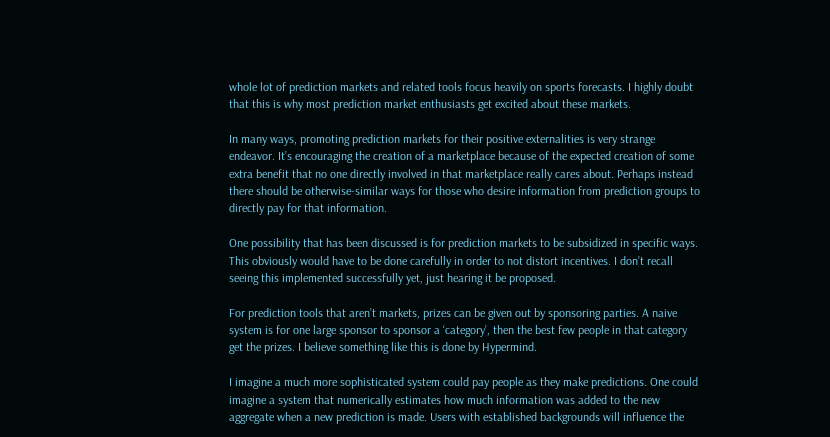whole lot of prediction markets and related tools focus heavily on sports forecasts. I highly doubt that this is why most prediction market enthusiasts get excited about these markets.

In many ways, promoting prediction markets for their positive externalities is very strange endeavor. It’s encouraging the creation of a marketplace because of the expected creation of some extra benefit that no one directly involved in that marketplace really cares about. Perhaps instead there should be otherwise-similar ways for those who desire information from prediction groups to directly pay for that information.

One possibility that has been discussed is for prediction markets to be subsidized in specific ways. This obviously would have to be done carefully in order to not distort incentives. I don’t recall seeing this implemented successfully yet, just hearing it be proposed.

For prediction tools that aren’t markets, prizes can be given out by sponsoring parties. A naive system is for one large sponsor to sponsor a ‘category’, then the best few people in that category get the prizes. I believe something like this is done by Hypermind.

I imagine a much more sophisticated system could pay people as they make predictions. One could imagine a system that numerically estimates how much information was added to the new aggregate when a new prediction is made. Users with established backgrounds will influence the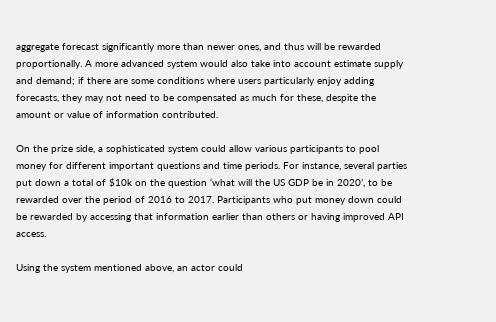aggregate forecast significantly more than newer ones, and thus will be rewarded proportionally. A more advanced system would also take into account estimate supply and demand; if there are some conditions where users particularly enjoy adding forecasts, they may not need to be compensated as much for these, despite the amount or value of information contributed.

On the prize side, a sophisticated system could allow various participants to pool money for different important questions and time periods. For instance, several parties put down a total of $10k on the question ‘what will the US GDP be in 2020’, to be rewarded over the period of 2016 to 2017. Participants who put money down could be rewarded by accessing that information earlier than others or having improved API access.

Using the system mentioned above, an actor could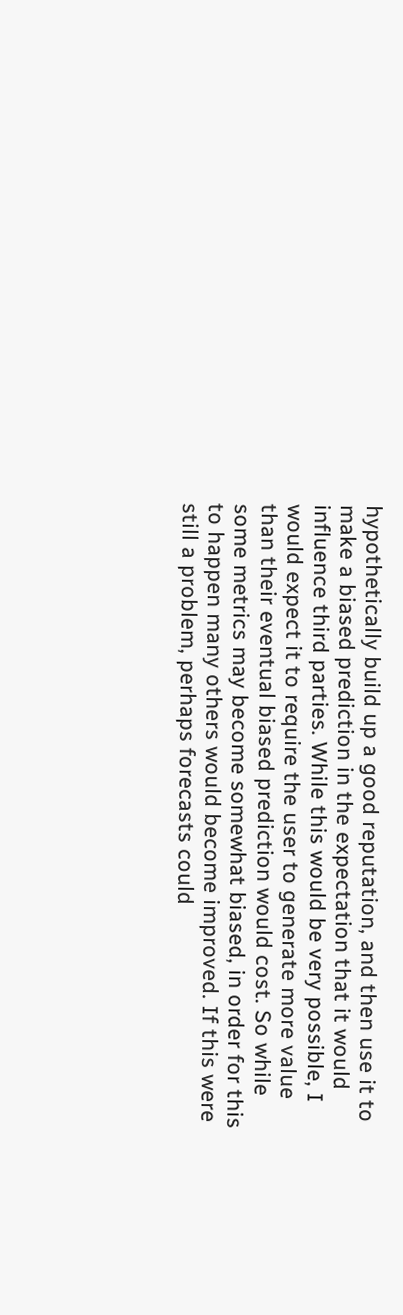hypothetically build up a good reputation, and then use it to make a biased prediction in the expectation that it would influence third parties. While this would be very possible, I would expect it to require the user to generate more value than their eventual biased prediction would cost. So while some metrics may become somewhat biased, in order for this to happen many others would become improved. If this were still a problem, perhaps forecasts could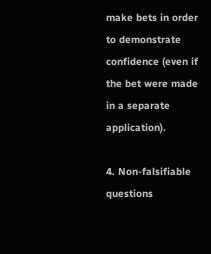make bets in order to demonstrate confidence (even if the bet were made in a separate application).

4. Non-falsifiable questions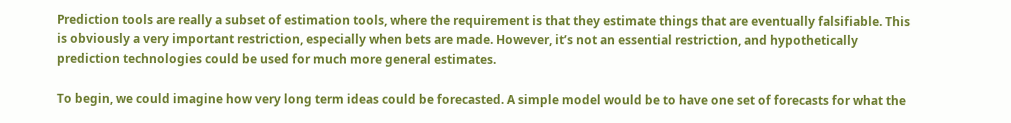Prediction tools are really a subset of estimation tools, where the requirement is that they estimate things that are eventually falsifiable. This is obviously a very important restriction, especially when bets are made. However, it’s not an essential restriction, and hypothetically prediction technologies could be used for much more general estimates.

To begin, we could imagine how very long term ideas could be forecasted. A simple model would be to have one set of forecasts for what the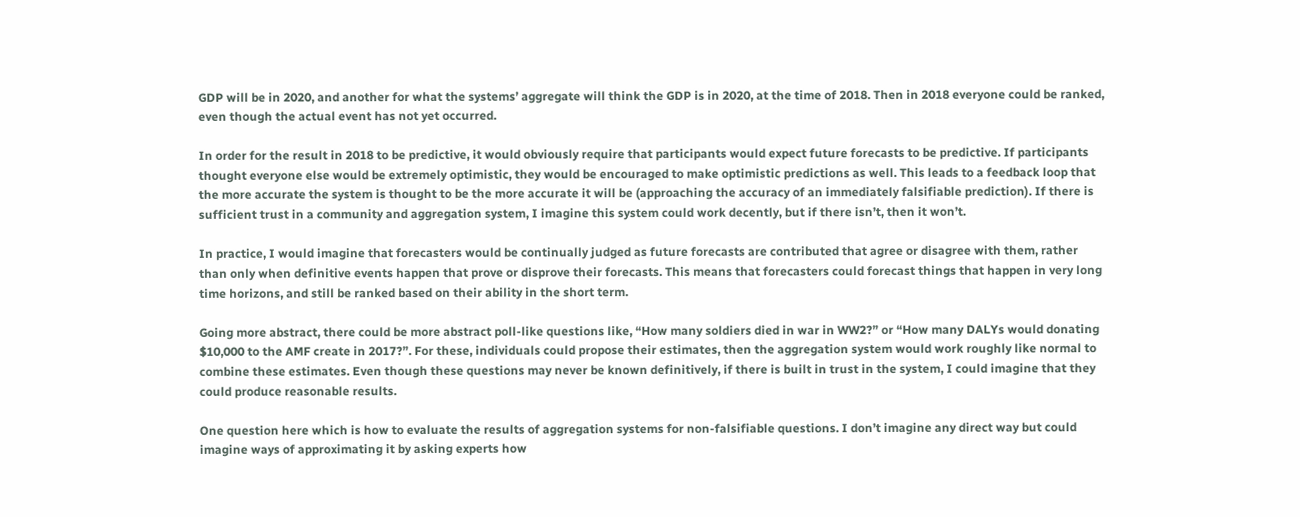GDP will be in 2020, and another for what the systems’ aggregate will think the GDP is in 2020, at the time of 2018. Then in 2018 everyone could be ranked, even though the actual event has not yet occurred.

In order for the result in 2018 to be predictive, it would obviously require that participants would expect future forecasts to be predictive. If participants thought everyone else would be extremely optimistic, they would be encouraged to make optimistic predictions as well. This leads to a feedback loop that the more accurate the system is thought to be the more accurate it will be (approaching the accuracy of an immediately falsifiable prediction). If there is sufficient trust in a community and aggregation system, I imagine this system could work decently, but if there isn’t, then it won’t.

In practice, I would imagine that forecasters would be continually judged as future forecasts are contributed that agree or disagree with them, rather than only when definitive events happen that prove or disprove their forecasts. This means that forecasters could forecast things that happen in very long time horizons, and still be ranked based on their ability in the short term.

Going more abstract, there could be more abstract poll-like questions like, “How many soldiers died in war in WW2?” or “How many DALYs would donating $10,000 to the AMF create in 2017?”. For these, individuals could propose their estimates, then the aggregation system would work roughly like normal to combine these estimates. Even though these questions may never be known definitively, if there is built in trust in the system, I could imagine that they could produce reasonable results.

One question here which is how to evaluate the results of aggregation systems for non-falsifiable questions. I don’t imagine any direct way but could imagine ways of approximating it by asking experts how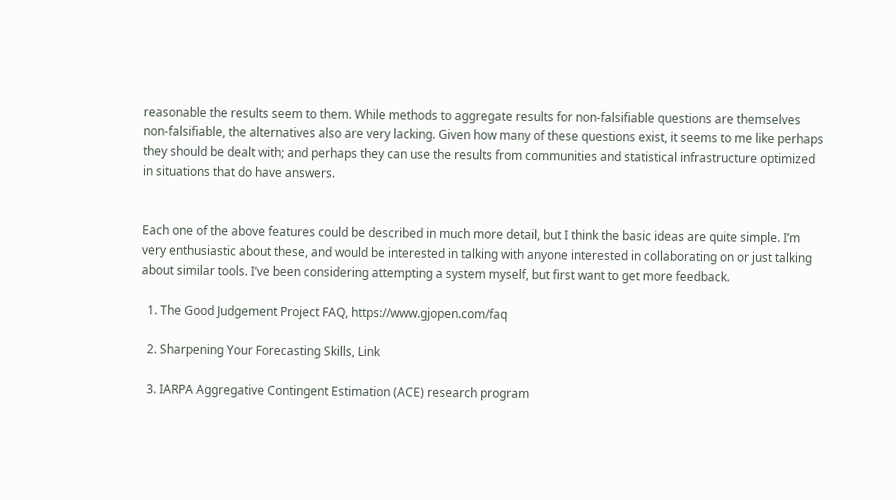reasonable the results seem to them. While methods to aggregate results for non-falsifiable questions are themselves non-falsifiable, the alternatives also are very lacking. Given how many of these questions exist, it seems to me like perhaps they should be dealt with; and perhaps they can use the results from communities and statistical infrastructure optimized in situations that do have answers.


Each one of the above features could be described in much more detail, but I think the basic ideas are quite simple. I’m very enthusiastic about these, and would be interested in talking with anyone interested in collaborating on or just talking about similar tools. I’ve been considering attempting a system myself, but first want to get more feedback.

  1. The Good Judgement Project FAQ, https://www.gjopen.com/faq

  2. Sharpening Your Forecasting Skills, Link

  3. IARPA Aggregative Contingent Estimation (ACE) research program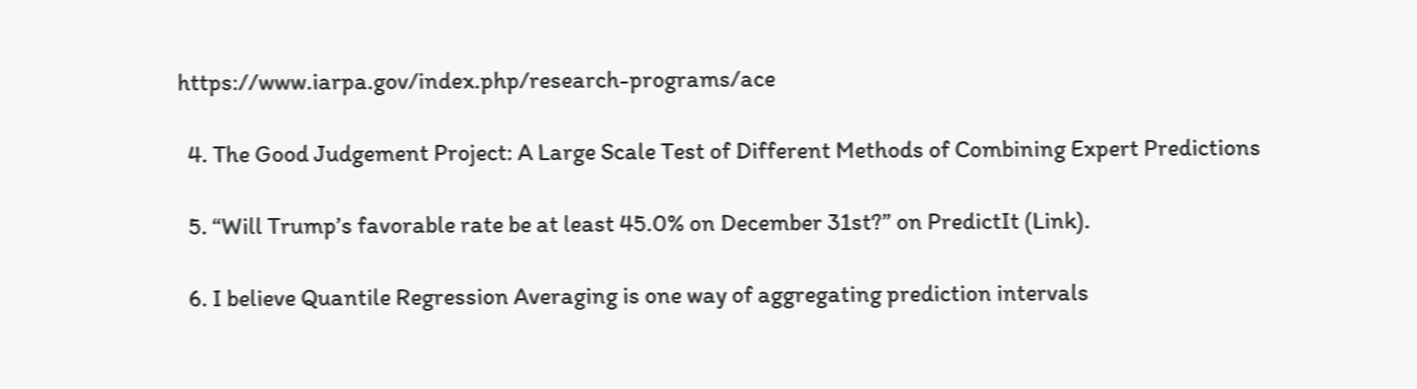https://www.iarpa.gov/index.php/research-programs/ace

  4. The Good Judgement Project: A Large Scale Test of Different Methods of Combining Expert Predictions

  5. “Will Trump’s favorable rate be at least 45.0% on December 31st?” on PredictIt (Link).

  6. I believe Quantile Regression Averaging is one way of aggregating prediction intervals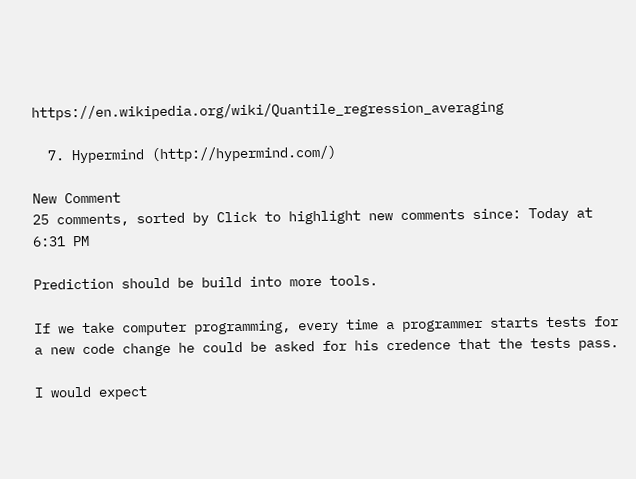https://en.wikipedia.org/wiki/Quantile_regression_averaging

  7. Hypermind (http://hypermind.com/)

New Comment
25 comments, sorted by Click to highlight new comments since: Today at 6:31 PM

Prediction should be build into more tools.

If we take computer programming, every time a programmer starts tests for a new code change he could be asked for his credence that the tests pass.

I would expect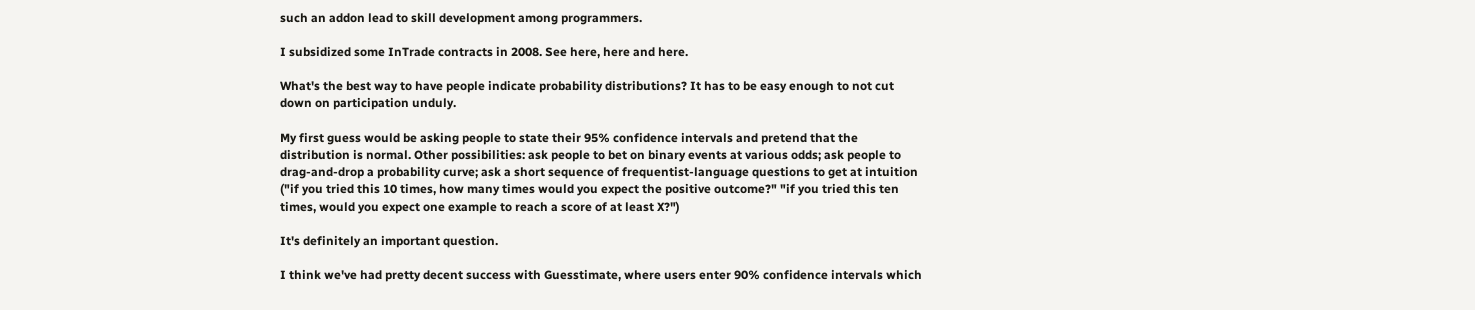such an addon lead to skill development among programmers.

I subsidized some InTrade contracts in 2008. See here, here and here.

What's the best way to have people indicate probability distributions? It has to be easy enough to not cut down on participation unduly.

My first guess would be asking people to state their 95% confidence intervals and pretend that the distribution is normal. Other possibilities: ask people to bet on binary events at various odds; ask people to drag-and-drop a probability curve; ask a short sequence of frequentist-language questions to get at intuition ("if you tried this 10 times, how many times would you expect the positive outcome?" "if you tried this ten times, would you expect one example to reach a score of at least X?")

It's definitely an important question.

I think we've had pretty decent success with Guesstimate, where users enter 90% confidence intervals which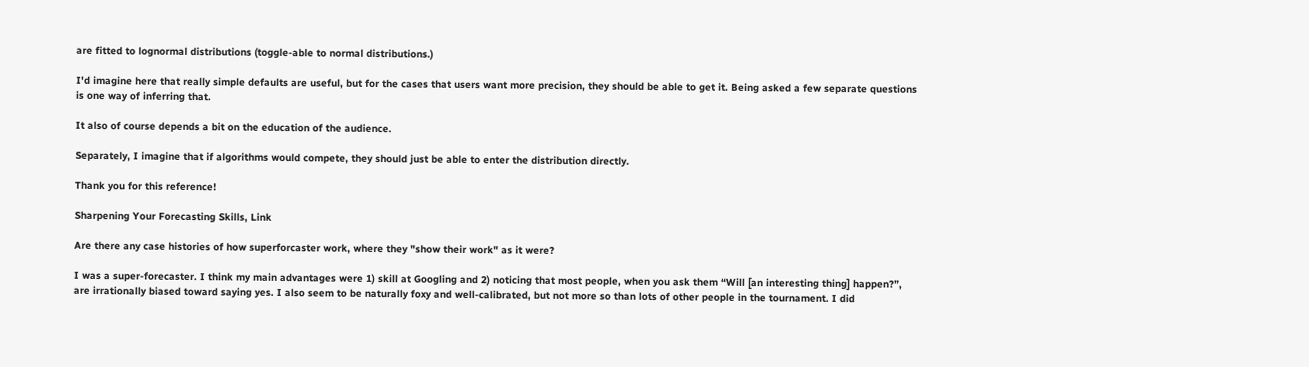are fitted to lognormal distributions (toggle-able to normal distributions.)

I'd imagine here that really simple defaults are useful, but for the cases that users want more precision, they should be able to get it. Being asked a few separate questions is one way of inferring that.

It also of course depends a bit on the education of the audience.

Separately, I imagine that if algorithms would compete, they should just be able to enter the distribution directly.

Thank you for this reference!

Sharpening Your Forecasting Skills, Link

Are there any case histories of how superforcaster work, where they "show their work" as it were?

I was a super-forecaster. I think my main advantages were 1) skill at Googling and 2) noticing that most people, when you ask them “Will [an interesting thing] happen?”, are irrationally biased toward saying yes. I also seem to be naturally foxy and well-calibrated, but not more so than lots of other people in the tournament. I did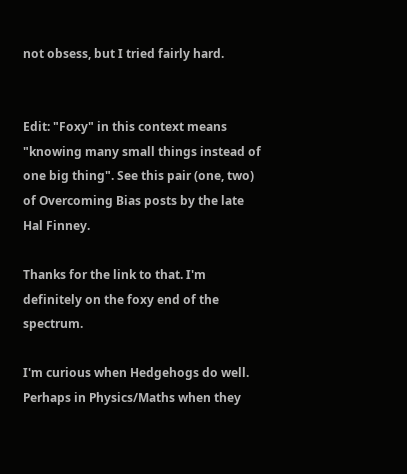not obsess, but I tried fairly hard.


Edit: "Foxy" in this context means "knowing many small things instead of one big thing". See this pair (one, two) of Overcoming Bias posts by the late Hal Finney.

Thanks for the link to that. I'm definitely on the foxy end of the spectrum.

I'm curious when Hedgehogs do well. Perhaps in Physics/Maths when they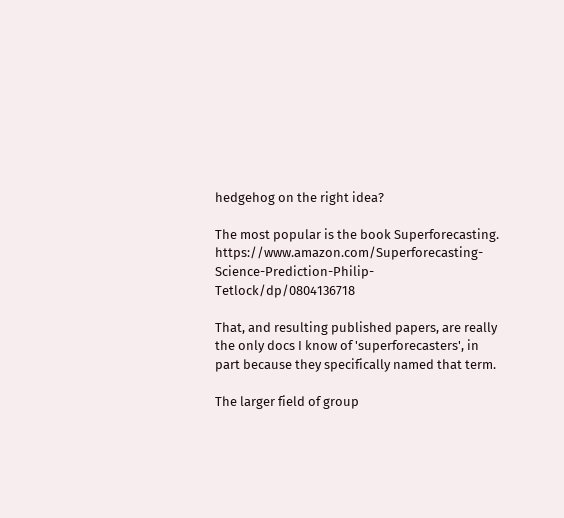hedgehog on the right idea?

The most popular is the book Superforecasting. https://www.amazon.com/Superforecasting-Science-Prediction-Philip-Tetlock/dp/0804136718

That, and resulting published papers, are really the only docs I know of 'superforecasters', in part because they specifically named that term.

The larger field of group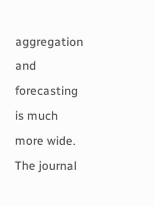aggregation and forecasting is much more wide. The journal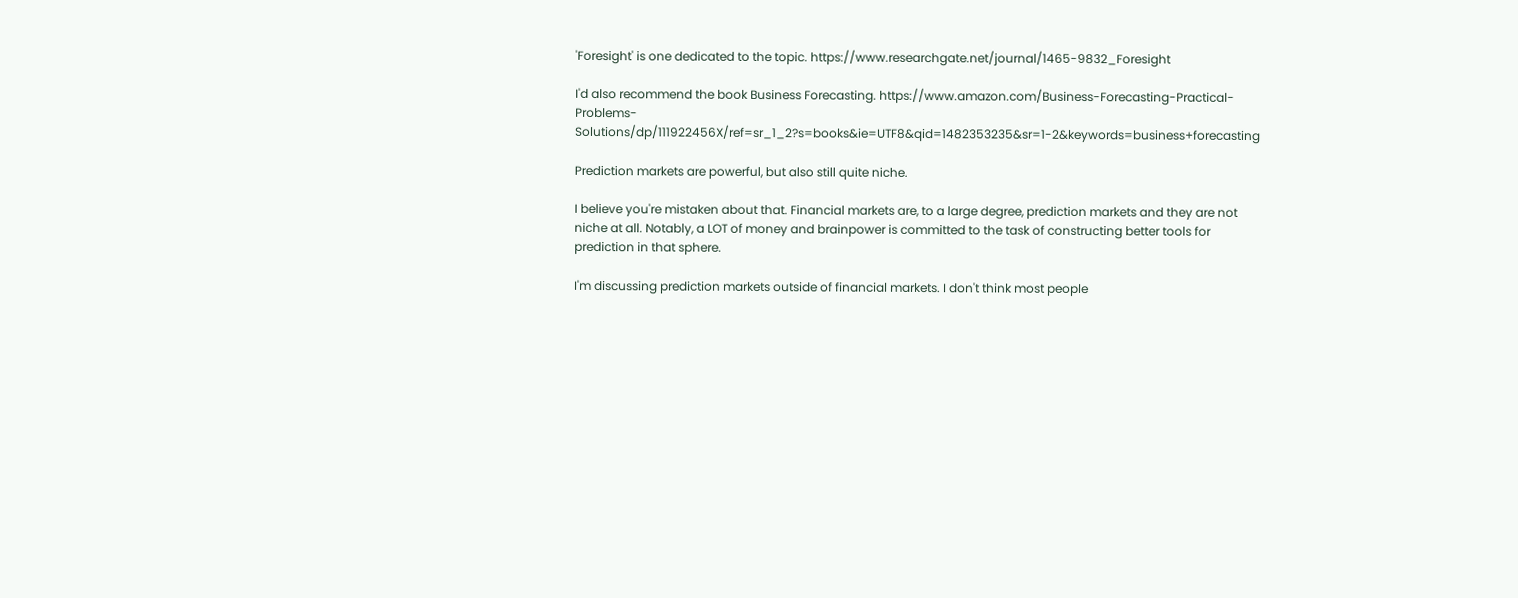'Foresight' is one dedicated to the topic. https://www.researchgate.net/journal/1465-9832_Foresight

I'd also recommend the book Business Forecasting. https://www.amazon.com/Business-Forecasting-Practical-Problems-Solutions/dp/111922456X/ref=sr_1_2?s=books&ie=UTF8&qid=1482353235&sr=1-2&keywords=business+forecasting

Prediction markets are powerful, but also still quite niche.

I believe you're mistaken about that. Financial markets are, to a large degree, prediction markets and they are not niche at all. Notably, a LOT of money and brainpower is committed to the task of constructing better tools for prediction in that sphere.

I'm discussing prediction markets outside of financial markets. I don't think most people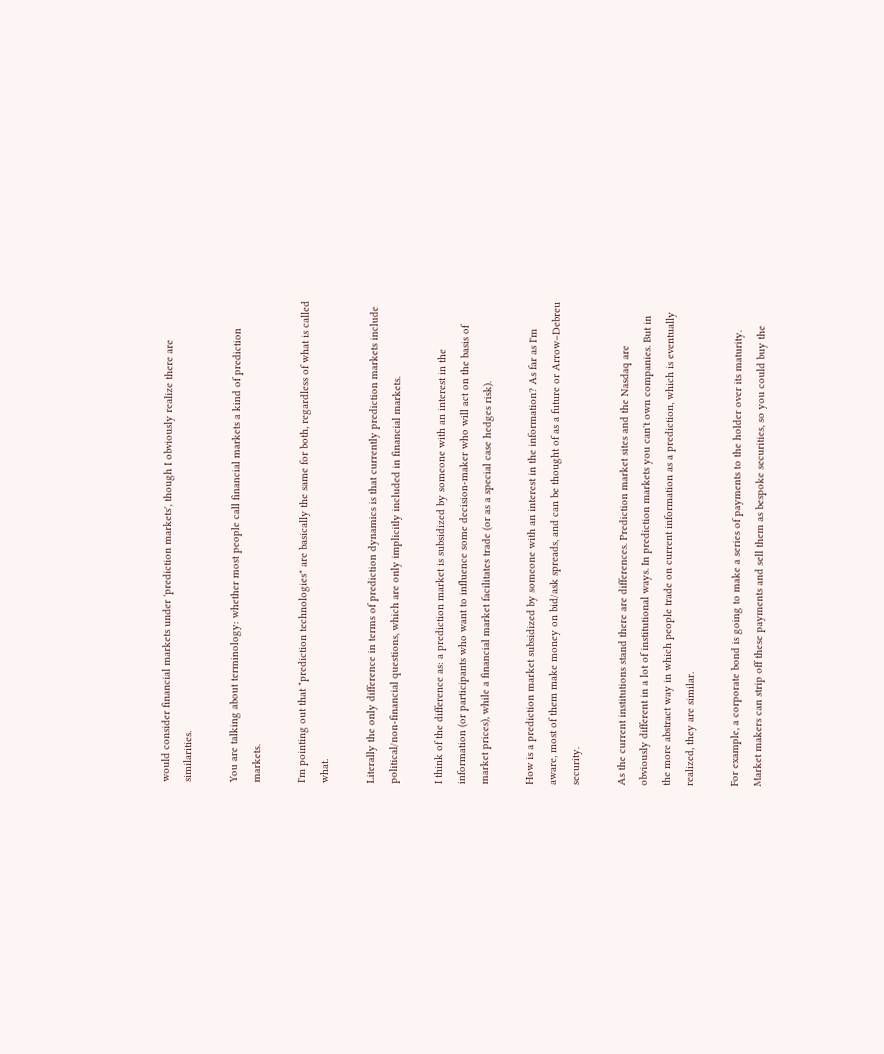would consider financial markets under 'prediction markets', though I obviously realize there are similarities.

You are talking about terminology: whether most people call financial markets a kind of prediction markets.

I'm pointing out that "prediction technologies" are basically the same for both, regardless of what is called what.

Literally the only difference in terms of prediction dynamics is that currently prediction markets include political/non-financial questions, which are only implicitly included in financial markets.

I think of the difference as: a prediction market is subsidized by someone with an interest in the information (or participants who want to influence some decision-maker who will act on the basis of market prices), while a financial market facilitates trade (or as a special case hedges risk).

How is a prediction market subsidized by someone with an interest in the information? As far as I'm aware, most of them make money on bid/ask spreads, and can be thought of as a future or Arrow–Debreu security.

As the current institutions stand there are differences. Prediction market sites and the Nasdaq are obviously different in a lot of institutional ways. In prediction markets you can't own companies. But in the more abstract way in which people trade on current information as a prediction, which is eventually realized, they are similar.

For example, a corporate bond is going to make a series of payments to the holder over its maturity. Market makers can strip off these payments and sell them as bespoke securities, so you could buy the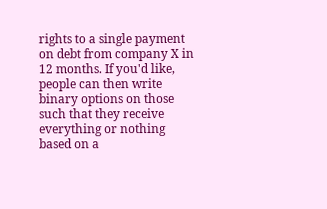rights to a single payment on debt from company X in 12 months. If you'd like, people can then write binary options on those such that they receive everything or nothing based on a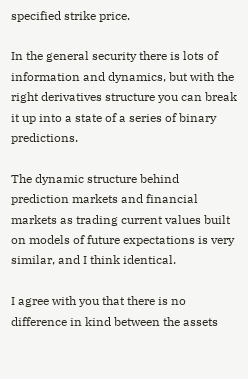specified strike price.

In the general security there is lots of information and dynamics, but with the right derivatives structure you can break it up into a state of a series of binary predictions.

The dynamic structure behind prediction markets and financial markets as trading current values built on models of future expectations is very similar, and I think identical.

I agree with you that there is no difference in kind between the assets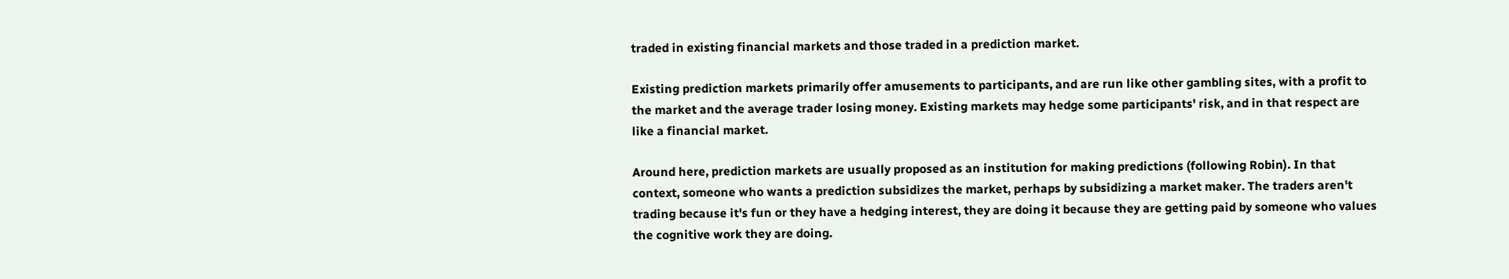traded in existing financial markets and those traded in a prediction market.

Existing prediction markets primarily offer amusements to participants, and are run like other gambling sites, with a profit to the market and the average trader losing money. Existing markets may hedge some participants' risk, and in that respect are like a financial market.

Around here, prediction markets are usually proposed as an institution for making predictions (following Robin). In that context, someone who wants a prediction subsidizes the market, perhaps by subsidizing a market maker. The traders aren't trading because it's fun or they have a hedging interest, they are doing it because they are getting paid by someone who values the cognitive work they are doing.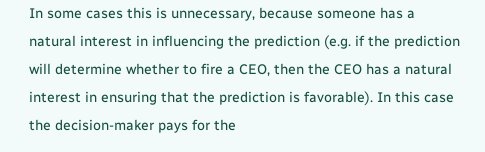In some cases this is unnecessary, because someone has a natural interest in influencing the prediction (e.g. if the prediction will determine whether to fire a CEO, then the CEO has a natural interest in ensuring that the prediction is favorable). In this case the decision-maker pays for the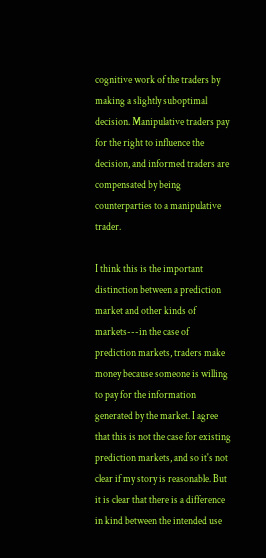cognitive work of the traders by making a slightly suboptimal decision. Manipulative traders pay for the right to influence the decision, and informed traders are compensated by being counterparties to a manipulative trader.

I think this is the important distinction between a prediction market and other kinds of markets---in the case of prediction markets, traders make money because someone is willing to pay for the information generated by the market. I agree that this is not the case for existing prediction markets, and so it's not clear if my story is reasonable. But it is clear that there is a difference in kind between the intended use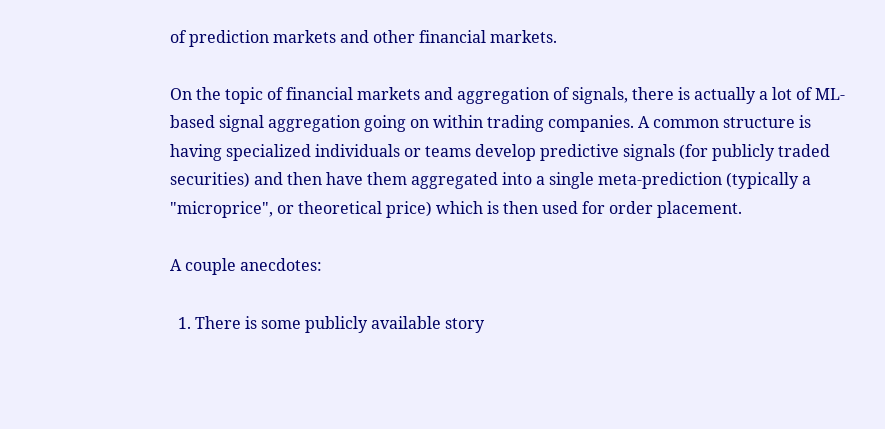of prediction markets and other financial markets.

On the topic of financial markets and aggregation of signals, there is actually a lot of ML-based signal aggregation going on within trading companies. A common structure is having specialized individuals or teams develop predictive signals (for publicly traded securities) and then have them aggregated into a single meta-prediction (typically a "microprice", or theoretical price) which is then used for order placement.

A couple anecdotes:

  1. There is some publicly available story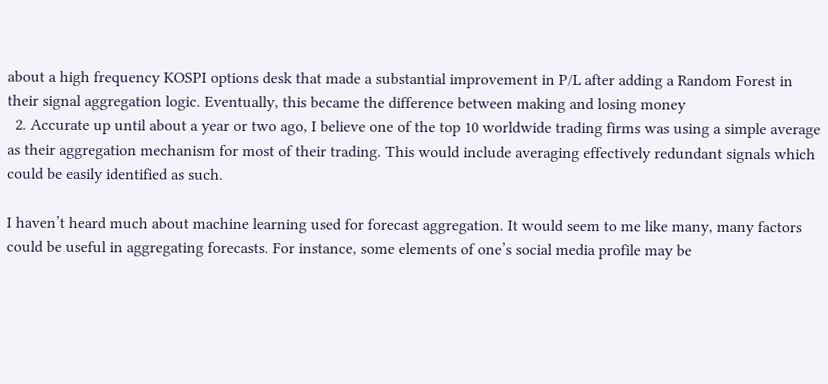about a high frequency KOSPI options desk that made a substantial improvement in P/L after adding a Random Forest in their signal aggregation logic. Eventually, this became the difference between making and losing money
  2. Accurate up until about a year or two ago, I believe one of the top 10 worldwide trading firms was using a simple average as their aggregation mechanism for most of their trading. This would include averaging effectively redundant signals which could be easily identified as such.

I haven’t heard much about machine learning used for forecast aggregation. It would seem to me like many, many factors could be useful in aggregating forecasts. For instance, some elements of one’s social media profile may be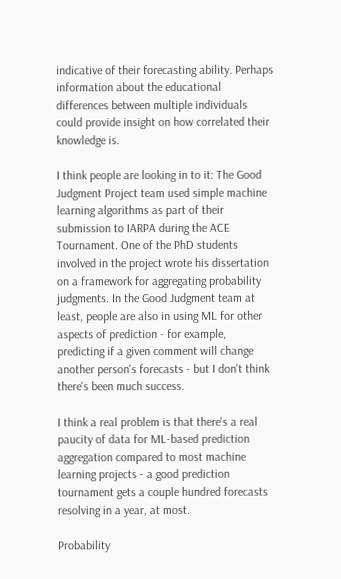indicative of their forecasting ability. Perhaps information about the educational differences between multiple individuals could provide insight on how correlated their knowledge is.

I think people are looking in to it: The Good Judgment Project team used simple machine learning algorithms as part of their submission to IARPA during the ACE Tournament. One of the PhD students involved in the project wrote his dissertation on a framework for aggregating probability judgments. In the Good Judgment team at least, people are also in using ML for other aspects of prediction - for example, predicting if a given comment will change another person's forecasts - but I don't think there's been much success.

I think a real problem is that there's a real paucity of data for ML-based prediction aggregation compared to most machine learning projects - a good prediction tournament gets a couple hundred forecasts resolving in a year, at most.

Probability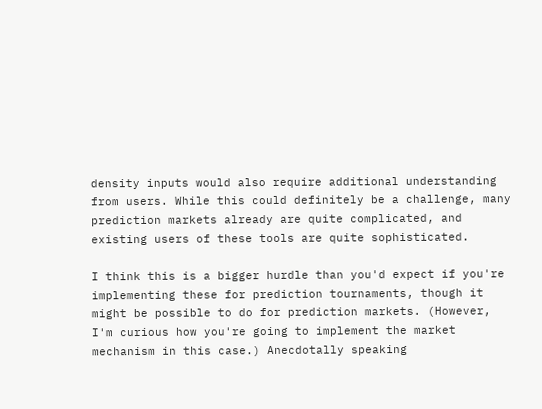density inputs would also require additional understanding from users. While this could definitely be a challenge, many prediction markets already are quite complicated, and existing users of these tools are quite sophisticated.

I think this is a bigger hurdle than you'd expect if you're implementing these for prediction tournaments, though it might be possible to do for prediction markets. (However, I'm curious how you're going to implement the market mechanism in this case.) Anecdotally speaking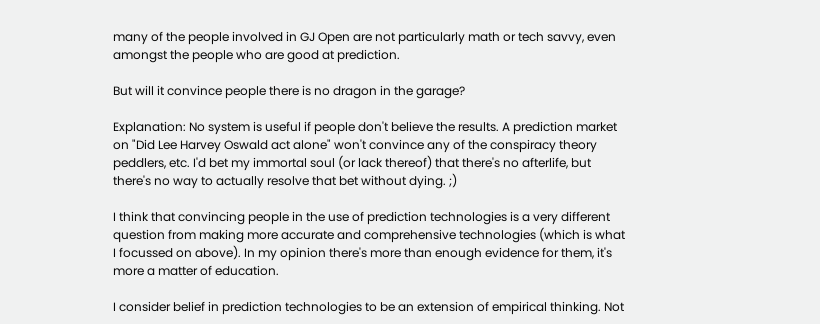many of the people involved in GJ Open are not particularly math or tech savvy, even amongst the people who are good at prediction.

But will it convince people there is no dragon in the garage?

Explanation: No system is useful if people don't believe the results. A prediction market on "Did Lee Harvey Oswald act alone" won't convince any of the conspiracy theory peddlers, etc. I'd bet my immortal soul (or lack thereof) that there's no afterlife, but there's no way to actually resolve that bet without dying. ;)

I think that convincing people in the use of prediction technologies is a very different question from making more accurate and comprehensive technologies (which is what I focussed on above). In my opinion there's more than enough evidence for them, it's more a matter of education.

I consider belief in prediction technologies to be an extension of empirical thinking. Not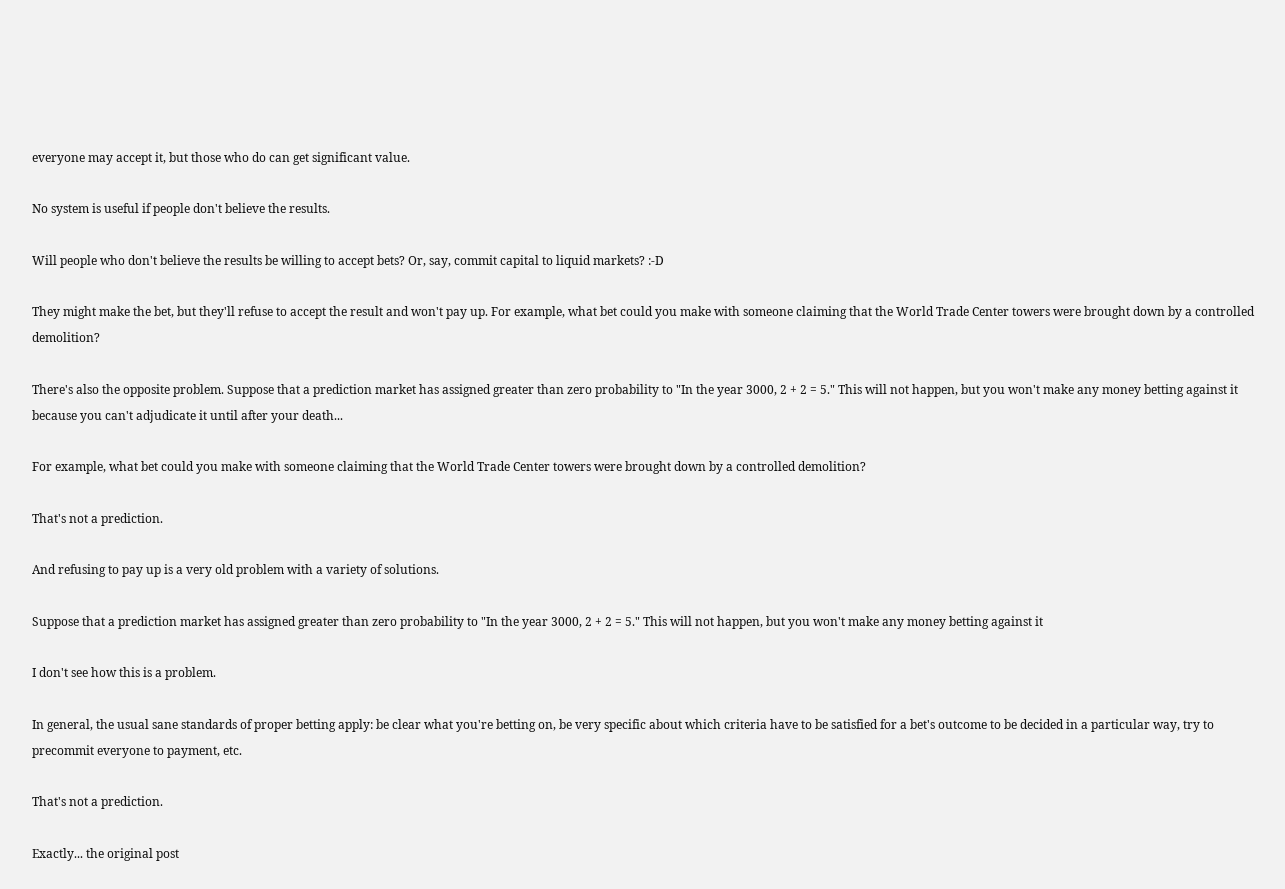everyone may accept it, but those who do can get significant value.

No system is useful if people don't believe the results.

Will people who don't believe the results be willing to accept bets? Or, say, commit capital to liquid markets? :-D

They might make the bet, but they'll refuse to accept the result and won't pay up. For example, what bet could you make with someone claiming that the World Trade Center towers were brought down by a controlled demolition?

There's also the opposite problem. Suppose that a prediction market has assigned greater than zero probability to "In the year 3000, 2 + 2 = 5." This will not happen, but you won't make any money betting against it because you can't adjudicate it until after your death...

For example, what bet could you make with someone claiming that the World Trade Center towers were brought down by a controlled demolition?

That's not a prediction.

And refusing to pay up is a very old problem with a variety of solutions.

Suppose that a prediction market has assigned greater than zero probability to "In the year 3000, 2 + 2 = 5." This will not happen, but you won't make any money betting against it

I don't see how this is a problem.

In general, the usual sane standards of proper betting apply: be clear what you're betting on, be very specific about which criteria have to be satisfied for a bet's outcome to be decided in a particular way, try to precommit everyone to payment, etc.

That's not a prediction.

Exactly... the original post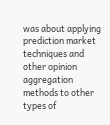was about applying prediction market techniques and other opinion aggregation methods to other types of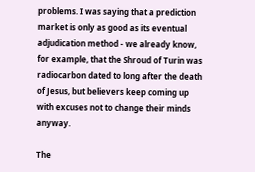problems. I was saying that a prediction market is only as good as its eventual adjudication method - we already know, for example, that the Shroud of Turin was radiocarbon dated to long after the death of Jesus, but believers keep coming up with excuses not to change their minds anyway.

The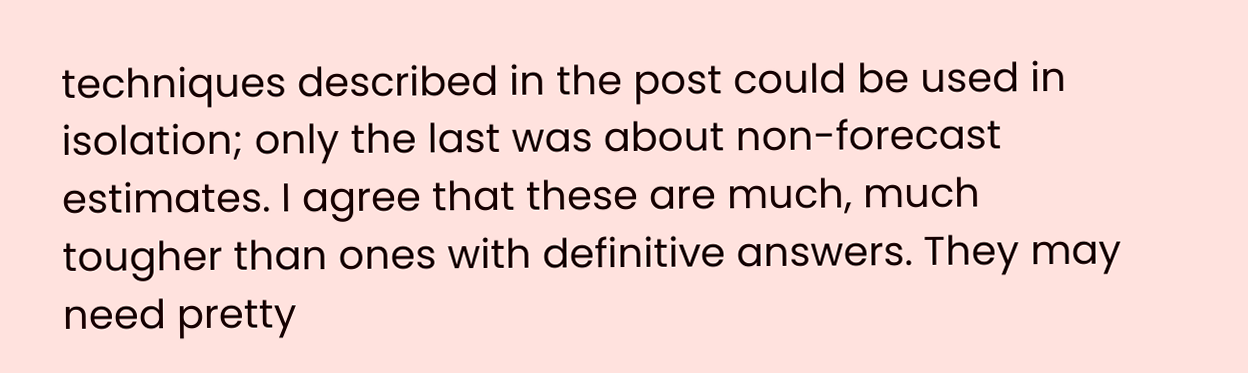techniques described in the post could be used in isolation; only the last was about non-forecast estimates. I agree that these are much, much tougher than ones with definitive answers. They may need pretty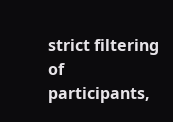strict filtering of participants,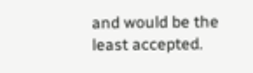and would be the least accepted.